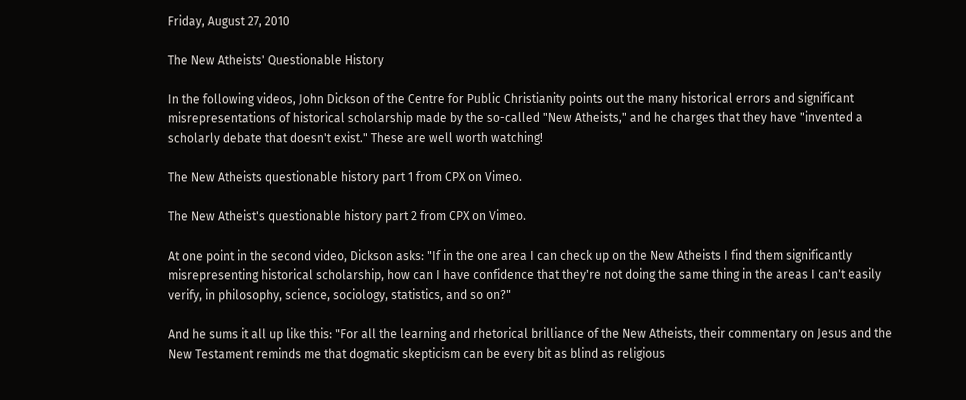Friday, August 27, 2010

The New Atheists' Questionable History

In the following videos, John Dickson of the Centre for Public Christianity points out the many historical errors and significant misrepresentations of historical scholarship made by the so-called "New Atheists," and he charges that they have "invented a scholarly debate that doesn't exist." These are well worth watching!

The New Atheists questionable history part 1 from CPX on Vimeo.

The New Atheist's questionable history part 2 from CPX on Vimeo.

At one point in the second video, Dickson asks: "If in the one area I can check up on the New Atheists I find them significantly misrepresenting historical scholarship, how can I have confidence that they're not doing the same thing in the areas I can't easily verify, in philosophy, science, sociology, statistics, and so on?"

And he sums it all up like this: "For all the learning and rhetorical brilliance of the New Atheists, their commentary on Jesus and the New Testament reminds me that dogmatic skepticism can be every bit as blind as religious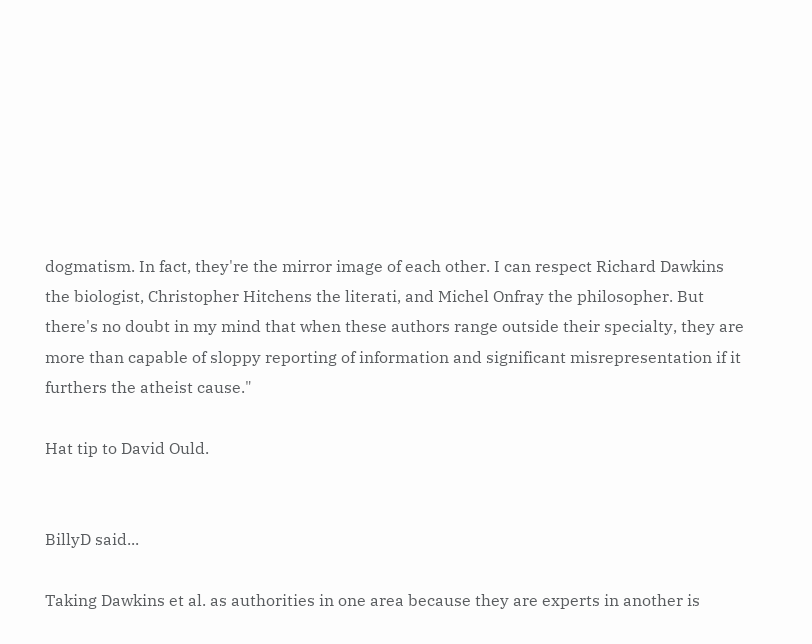dogmatism. In fact, they're the mirror image of each other. I can respect Richard Dawkins the biologist, Christopher Hitchens the literati, and Michel Onfray the philosopher. But there's no doubt in my mind that when these authors range outside their specialty, they are more than capable of sloppy reporting of information and significant misrepresentation if it furthers the atheist cause."

Hat tip to David Ould.


BillyD said...

Taking Dawkins et al. as authorities in one area because they are experts in another is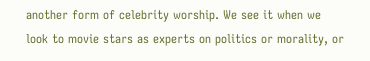another form of celebrity worship. We see it when we look to movie stars as experts on politics or morality, or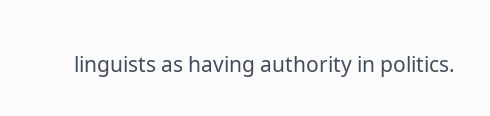linguists as having authority in politics.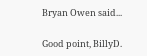Bryan Owen said...

Good point, BillyD.